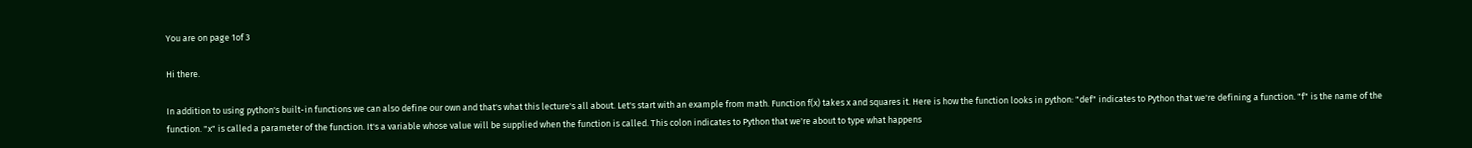You are on page 1of 3

Hi there.

In addition to using python's built-in functions we can also define our own and that's what this lecture's all about. Let's start with an example from math. Function f(x) takes x and squares it. Here is how the function looks in python: "def" indicates to Python that we're defining a function. "f" is the name of the function. "x" is called a parameter of the function. It's a variable whose value will be supplied when the function is called. This colon indicates to Python that we're about to type what happens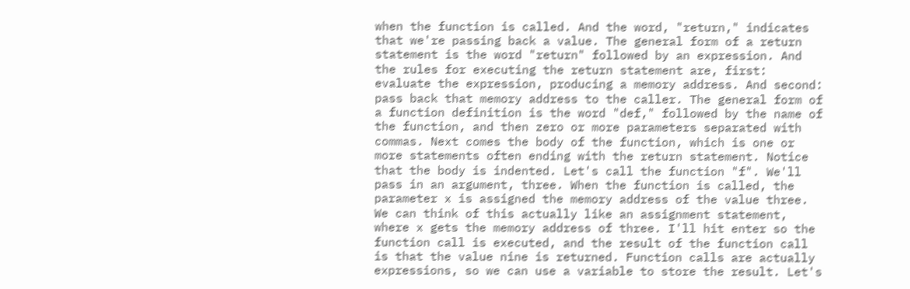when the function is called. And the word, "return," indicates that we're passing back a value. The general form of a return statement is the word "return" followed by an expression. And the rules for executing the return statement are, first: evaluate the expression, producing a memory address. And second: pass back that memory address to the caller. The general form of a function definition is the word "def," followed by the name of the function, and then zero or more parameters separated with commas. Next comes the body of the function, which is one or more statements often ending with the return statement. Notice that the body is indented. Let's call the function "f". We'll pass in an argument, three. When the function is called, the parameter x is assigned the memory address of the value three. We can think of this actually like an assignment statement, where x gets the memory address of three. I'll hit enter so the function call is executed, and the result of the function call is that the value nine is returned. Function calls are actually expressions, so we can use a variable to store the result. Let's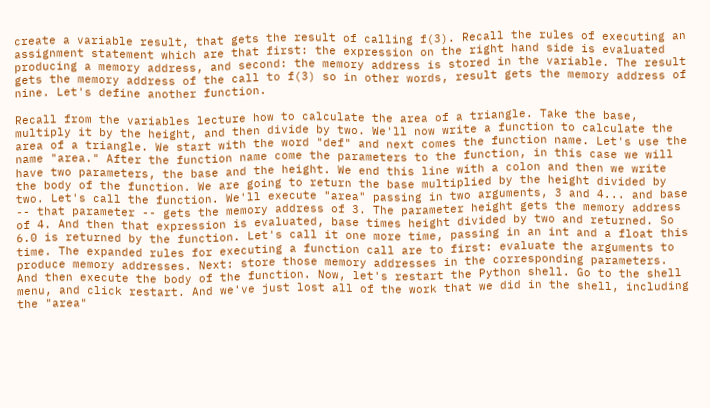create a variable result, that gets the result of calling f(3). Recall the rules of executing an assignment statement which are that first: the expression on the right hand side is evaluated producing a memory address, and second: the memory address is stored in the variable. The result gets the memory address of the call to f(3) so in other words, result gets the memory address of nine. Let's define another function.

Recall from the variables lecture how to calculate the area of a triangle. Take the base, multiply it by the height, and then divide by two. We'll now write a function to calculate the area of a triangle. We start with the word "def" and next comes the function name. Let's use the name "area." After the function name come the parameters to the function, in this case we will have two parameters, the base and the height. We end this line with a colon and then we write the body of the function. We are going to return the base multiplied by the height divided by two. Let's call the function. We'll execute "area" passing in two arguments, 3 and 4... and base -- that parameter -- gets the memory address of 3. The parameter height gets the memory address of 4. And then that expression is evaluated, base times height divided by two and returned. So 6.0 is returned by the function. Let's call it one more time, passing in an int and a float this time. The expanded rules for executing a function call are to first: evaluate the arguments to produce memory addresses. Next: store those memory addresses in the corresponding parameters. And then execute the body of the function. Now, let's restart the Python shell. Go to the shell menu, and click restart. And we've just lost all of the work that we did in the shell, including the "area"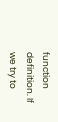function definition. If we try to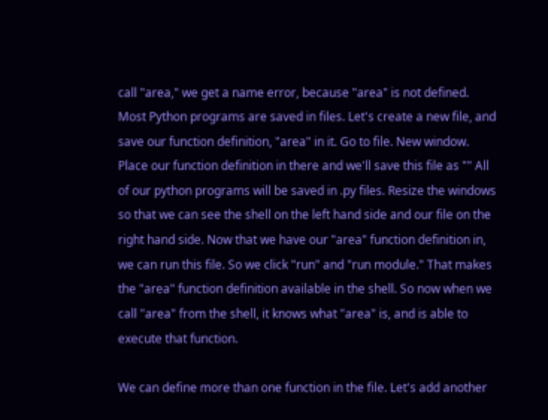call "area," we get a name error, because "area" is not defined. Most Python programs are saved in files. Let's create a new file, and save our function definition, "area" in it. Go to file. New window. Place our function definition in there and we'll save this file as "" All of our python programs will be saved in .py files. Resize the windows so that we can see the shell on the left hand side and our file on the right hand side. Now that we have our "area" function definition in, we can run this file. So we click "run" and "run module." That makes the "area" function definition available in the shell. So now when we call "area" from the shell, it knows what "area" is, and is able to execute that function.

We can define more than one function in the file. Let's add another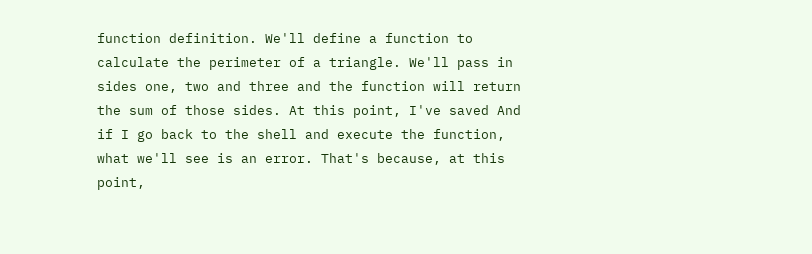function definition. We'll define a function to calculate the perimeter of a triangle. We'll pass in sides one, two and three and the function will return the sum of those sides. At this point, I've saved And if I go back to the shell and execute the function, what we'll see is an error. That's because, at this point,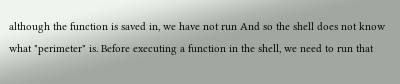although the function is saved in, we have not run And so the shell does not know what "perimeter" is. Before executing a function in the shell, we need to run that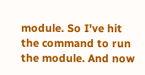module. So I've hit the command to run the module. And now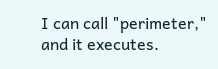I can call "perimeter," and it executes.